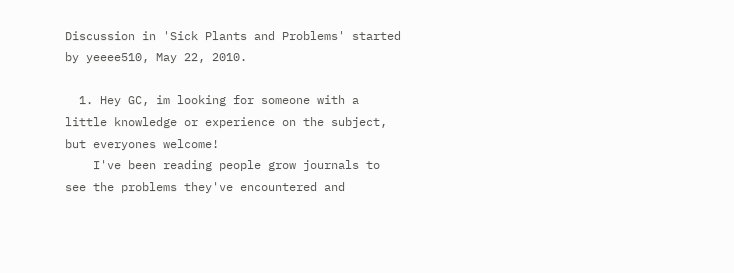Discussion in 'Sick Plants and Problems' started by yeeee510, May 22, 2010.

  1. Hey GC, im looking for someone with a little knowledge or experience on the subject, but everyones welcome!
    I've been reading people grow journals to see the problems they've encountered and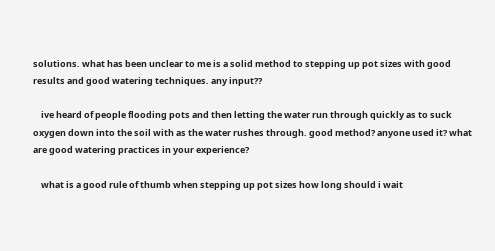solutions. what has been unclear to me is a solid method to stepping up pot sizes with good results and good watering techniques. any input??

    ive heard of people flooding pots and then letting the water run through quickly as to suck oxygen down into the soil with as the water rushes through. good method? anyone used it? what are good watering practices in your experience?

    what is a good rule of thumb when stepping up pot sizes how long should i wait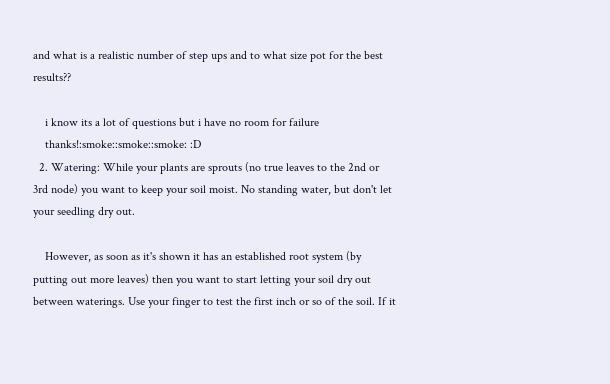and what is a realistic number of step ups and to what size pot for the best results??

    i know its a lot of questions but i have no room for failure
    thanks!:smoke::smoke::smoke: :D
  2. Watering: While your plants are sprouts (no true leaves to the 2nd or 3rd node) you want to keep your soil moist. No standing water, but don't let your seedling dry out.

    However, as soon as it's shown it has an established root system (by putting out more leaves) then you want to start letting your soil dry out between waterings. Use your finger to test the first inch or so of the soil. If it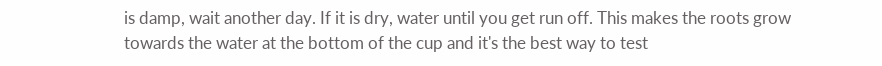is damp, wait another day. If it is dry, water until you get run off. This makes the roots grow towards the water at the bottom of the cup and it's the best way to test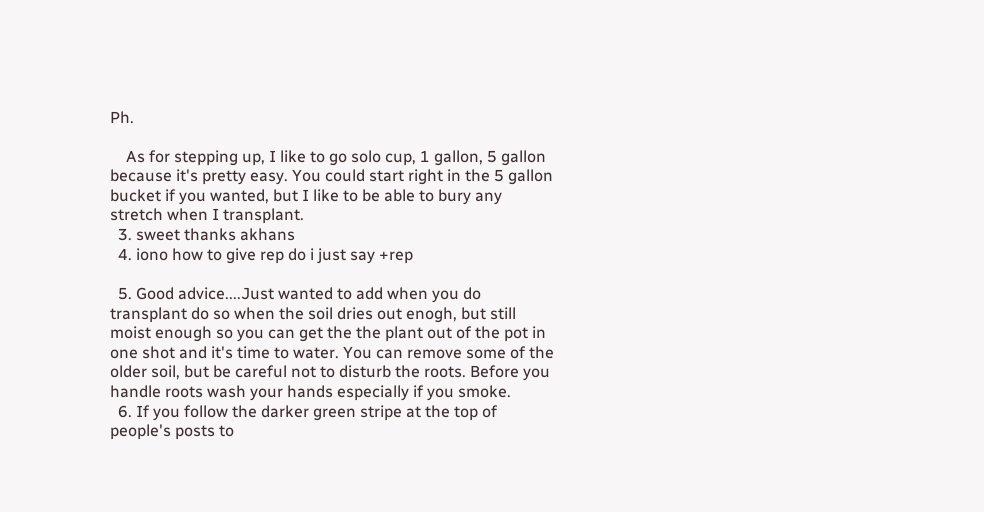Ph.

    As for stepping up, I like to go solo cup, 1 gallon, 5 gallon because it's pretty easy. You could start right in the 5 gallon bucket if you wanted, but I like to be able to bury any stretch when I transplant.
  3. sweet thanks akhans
  4. iono how to give rep do i just say +rep

  5. Good advice....Just wanted to add when you do transplant do so when the soil dries out enogh, but still moist enough so you can get the the plant out of the pot in one shot and it's time to water. You can remove some of the older soil, but be careful not to disturb the roots. Before you handle roots wash your hands especially if you smoke.
  6. If you follow the darker green stripe at the top of people's posts to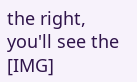the right, you'll see the [IMG]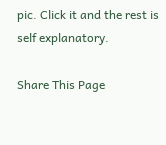pic. Click it and the rest is self explanatory.

Share This Page